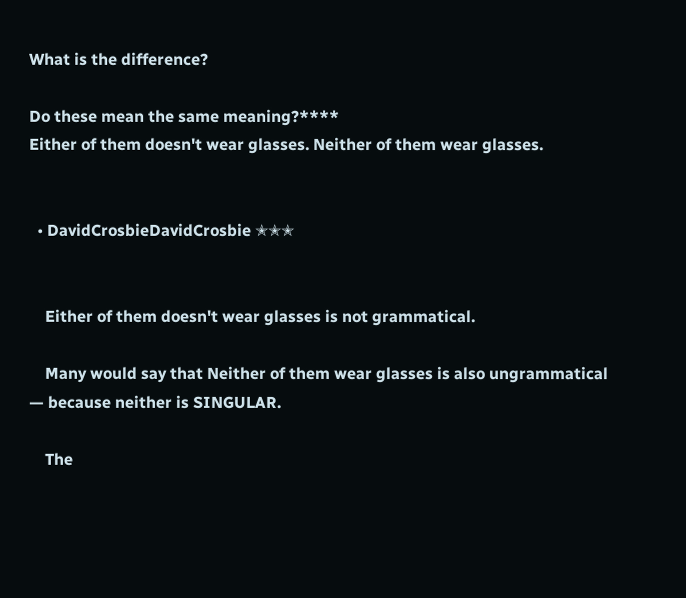What is the difference?

Do these mean the same meaning?****
Either of them doesn't wear glasses. Neither of them wear glasses.


  • DavidCrosbieDavidCrosbie ✭✭✭


    Either of them doesn't wear glasses is not grammatical.

    Many would say that Neither of them wear glasses is also ungrammatical — because neither is SINGULAR.

    The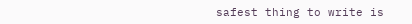safest thing to write is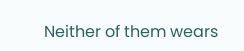Neither of them wears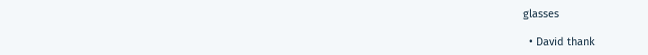glasses

  • David thank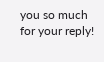you so much for your reply!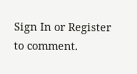Sign In or Register to comment.